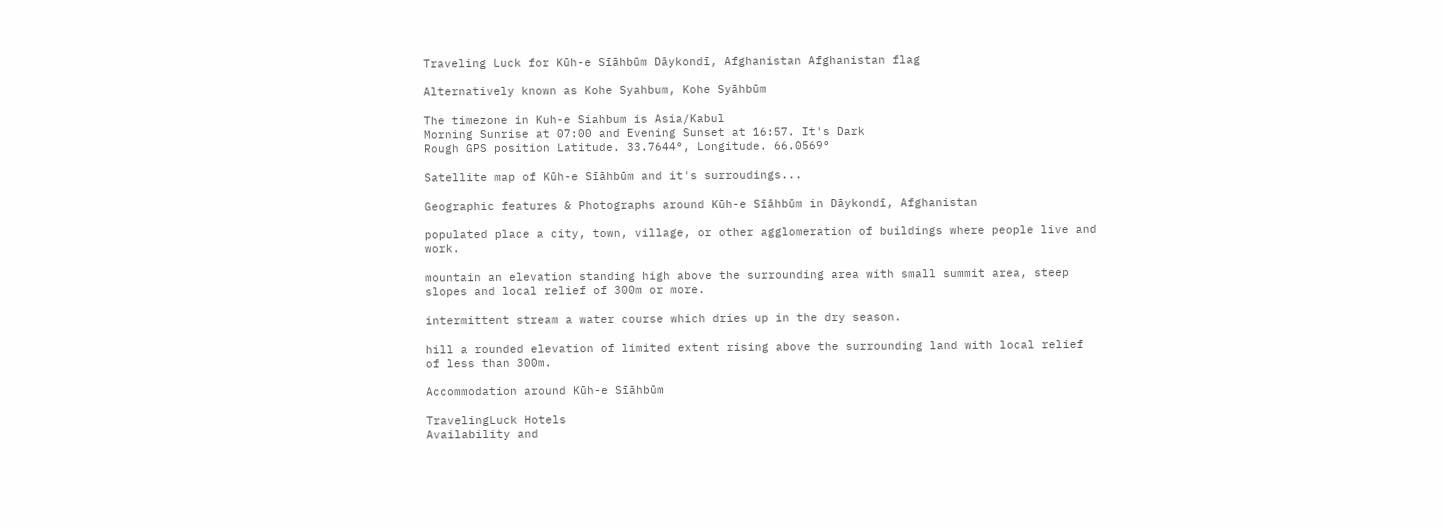Traveling Luck for Kūh-e Sīāhbūm Dāykondī, Afghanistan Afghanistan flag

Alternatively known as Kohe Syahbum, Kohe Syāhbūm

The timezone in Kuh-e Siahbum is Asia/Kabul
Morning Sunrise at 07:00 and Evening Sunset at 16:57. It's Dark
Rough GPS position Latitude. 33.7644°, Longitude. 66.0569°

Satellite map of Kūh-e Sīāhbūm and it's surroudings...

Geographic features & Photographs around Kūh-e Sīāhbūm in Dāykondī, Afghanistan

populated place a city, town, village, or other agglomeration of buildings where people live and work.

mountain an elevation standing high above the surrounding area with small summit area, steep slopes and local relief of 300m or more.

intermittent stream a water course which dries up in the dry season.

hill a rounded elevation of limited extent rising above the surrounding land with local relief of less than 300m.

Accommodation around Kūh-e Sīāhbūm

TravelingLuck Hotels
Availability and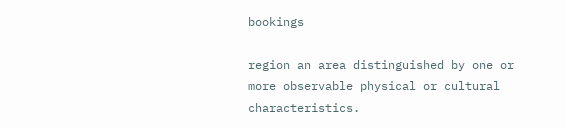bookings

region an area distinguished by one or more observable physical or cultural characteristics.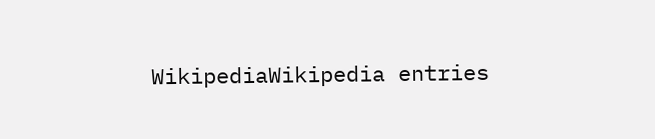WikipediaWikipedia entries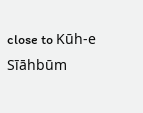close to Kūh-e Sīāhbūm